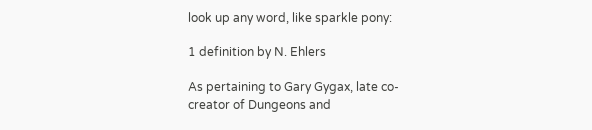look up any word, like sparkle pony:

1 definition by N. Ehlers

As pertaining to Gary Gygax, late co-creator of Dungeons and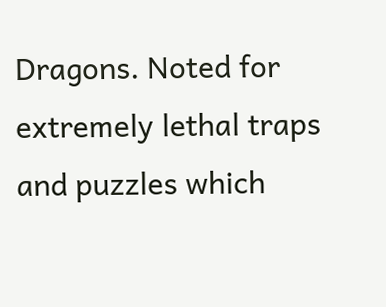Dragons. Noted for extremely lethal traps and puzzles which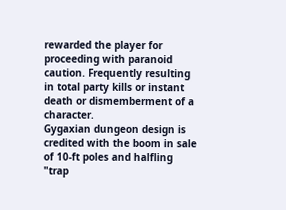rewarded the player for proceeding with paranoid caution. Frequently resulting in total party kills or instant death or dismemberment of a character.
Gygaxian dungeon design is credited with the boom in sale of 10-ft poles and halfling "trap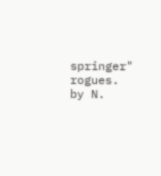springer" rogues.
by N.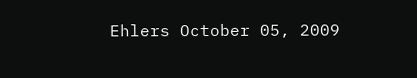Ehlers October 05, 2009